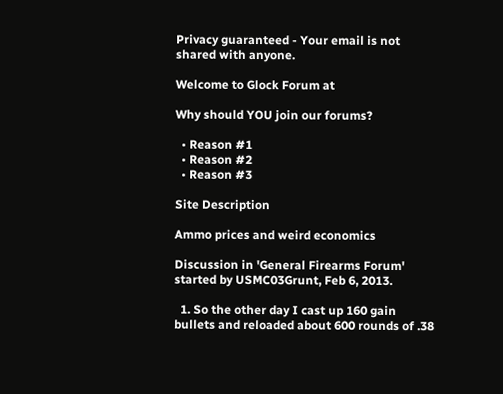Privacy guaranteed - Your email is not shared with anyone.

Welcome to Glock Forum at

Why should YOU join our forums?

  • Reason #1
  • Reason #2
  • Reason #3

Site Description

Ammo prices and weird economics

Discussion in 'General Firearms Forum' started by USMC03Grunt, Feb 6, 2013.

  1. So the other day I cast up 160 gain bullets and reloaded about 600 rounds of .38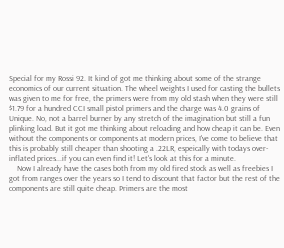Special for my Rossi 92. It kind of got me thinking about some of the strange economics of our current situation. The wheel weights I used for casting the bullets was given to me for free, the primers were from my old stash when they were still $1.79 for a hundred CCI small pistol primers and the charge was 4.0 grains of Unique. No, not a barrel burner by any stretch of the imagination but still a fun plinking load. But it got me thinking about reloading and how cheap it can be. Even without the components or components at modern prices, I've come to believe that this is probably still cheaper than shooting a .22LR, espeically with todays over-inflated prices...if you can even find it! Let's look at this for a minute.
    Now I already have the cases both from my old fired stock as well as freebies I got from ranges over the years so I tend to discount that factor but the rest of the components are still quite cheap. Primers are the most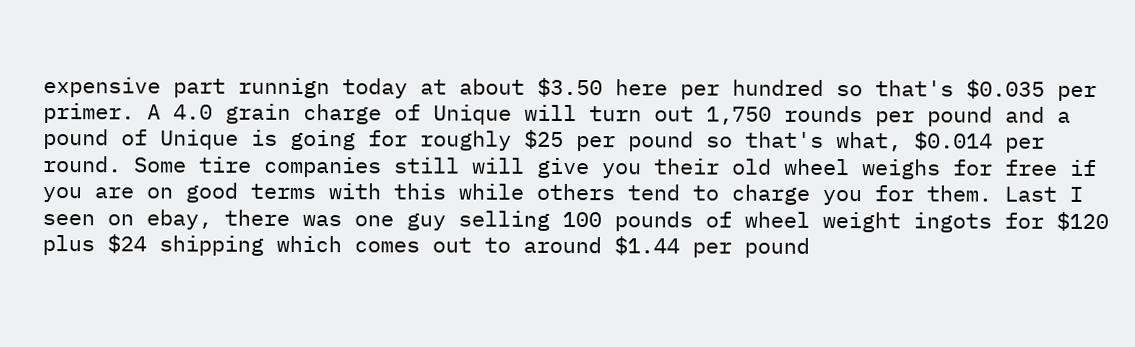expensive part runnign today at about $3.50 here per hundred so that's $0.035 per primer. A 4.0 grain charge of Unique will turn out 1,750 rounds per pound and a pound of Unique is going for roughly $25 per pound so that's what, $0.014 per round. Some tire companies still will give you their old wheel weighs for free if you are on good terms with this while others tend to charge you for them. Last I seen on ebay, there was one guy selling 100 pounds of wheel weight ingots for $120 plus $24 shipping which comes out to around $1.44 per pound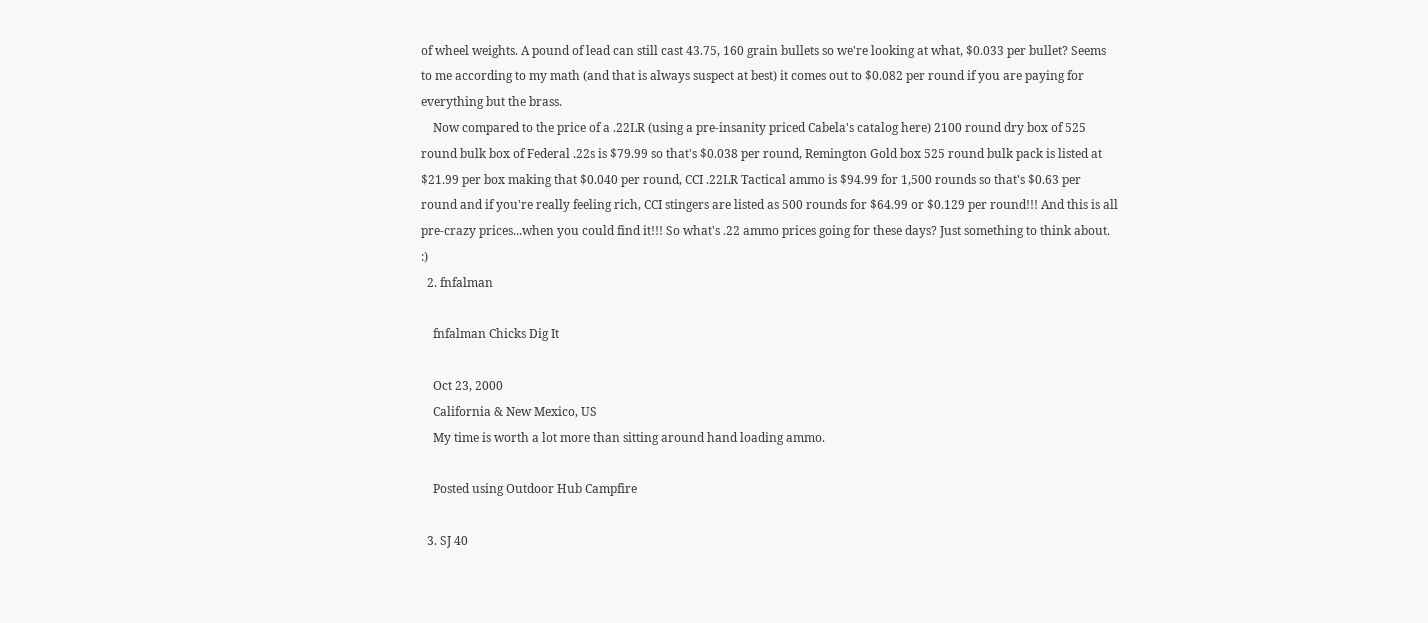of wheel weights. A pound of lead can still cast 43.75, 160 grain bullets so we're looking at what, $0.033 per bullet? Seems to me according to my math (and that is always suspect at best) it comes out to $0.082 per round if you are paying for everything but the brass.
    Now compared to the price of a .22LR (using a pre-insanity priced Cabela's catalog here) 2100 round dry box of 525 round bulk box of Federal .22s is $79.99 so that's $0.038 per round, Remington Gold box 525 round bulk pack is listed at $21.99 per box making that $0.040 per round, CCI .22LR Tactical ammo is $94.99 for 1,500 rounds so that's $0.63 per round and if you're really feeling rich, CCI stingers are listed as 500 rounds for $64.99 or $0.129 per round!!! And this is all pre-crazy prices...when you could find it!!! So what's .22 ammo prices going for these days? Just something to think about. :)
  2. fnfalman

    fnfalman Chicks Dig It

    Oct 23, 2000
    California & New Mexico, US
    My time is worth a lot more than sitting around hand loading ammo.

    Posted using Outdoor Hub Campfire

  3. SJ 40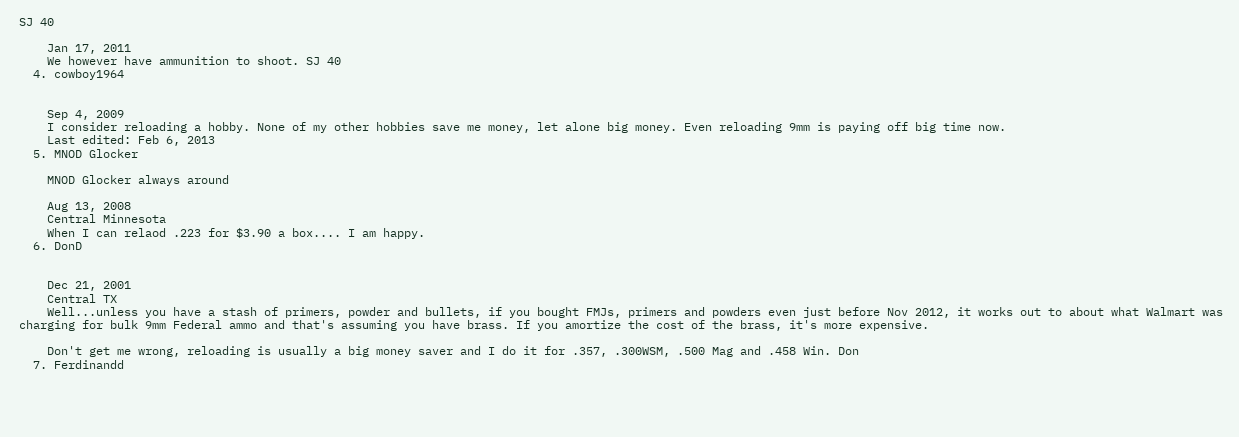SJ 40

    Jan 17, 2011
    We however have ammunition to shoot. SJ 40
  4. cowboy1964


    Sep 4, 2009
    I consider reloading a hobby. None of my other hobbies save me money, let alone big money. Even reloading 9mm is paying off big time now.
    Last edited: Feb 6, 2013
  5. MNOD Glocker

    MNOD Glocker always around

    Aug 13, 2008
    Central Minnesota
    When I can relaod .223 for $3.90 a box.... I am happy.
  6. DonD


    Dec 21, 2001
    Central TX
    Well...unless you have a stash of primers, powder and bullets, if you bought FMJs, primers and powders even just before Nov 2012, it works out to about what Walmart was charging for bulk 9mm Federal ammo and that's assuming you have brass. If you amortize the cost of the brass, it's more expensive.

    Don't get me wrong, reloading is usually a big money saver and I do it for .357, .300WSM, .500 Mag and .458 Win. Don
  7. Ferdinandd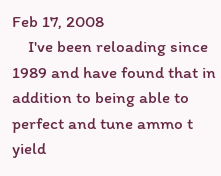Feb 17, 2008
    I've been reloading since 1989 and have found that in addition to being able to perfect and tune ammo t yield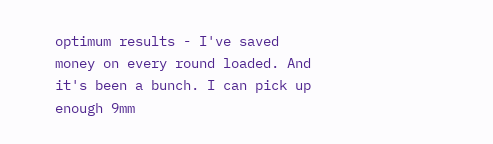optimum results - I've saved money on every round loaded. And it's been a bunch. I can pick up enough 9mm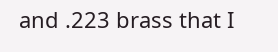and .223 brass that I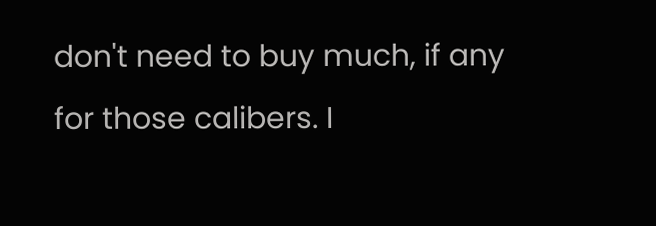don't need to buy much, if any for those calibers. I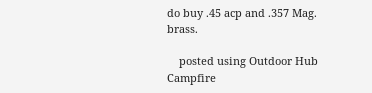do buy .45 acp and .357 Mag. brass.

    posted using Outdoor Hub Campfire